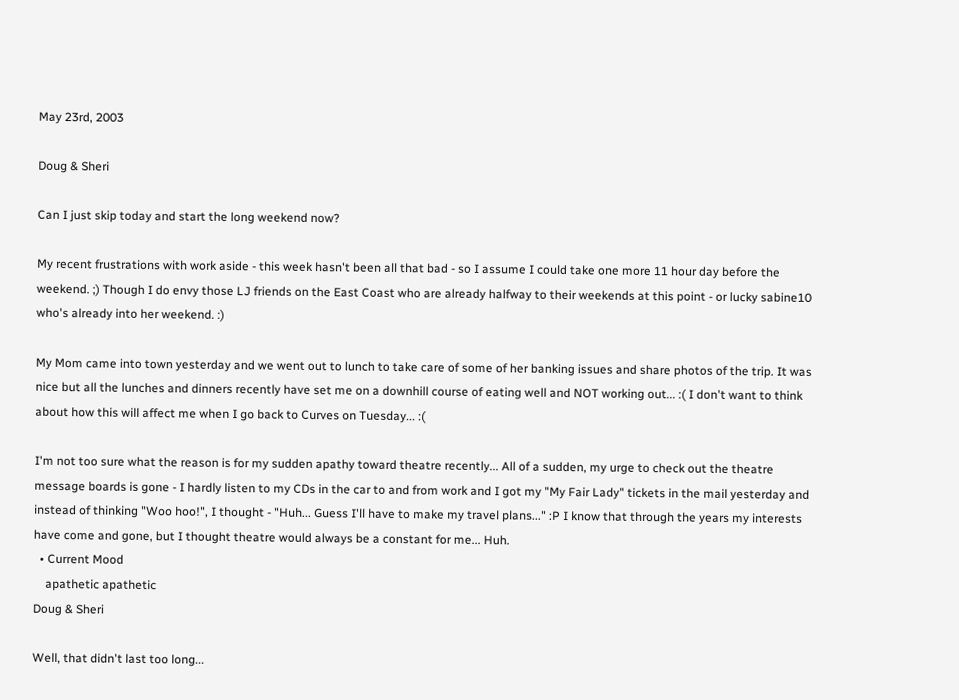May 23rd, 2003

Doug & Sheri

Can I just skip today and start the long weekend now?

My recent frustrations with work aside - this week hasn't been all that bad - so I assume I could take one more 11 hour day before the weekend. ;) Though I do envy those LJ friends on the East Coast who are already halfway to their weekends at this point - or lucky sabine10 who's already into her weekend. :)

My Mom came into town yesterday and we went out to lunch to take care of some of her banking issues and share photos of the trip. It was nice but all the lunches and dinners recently have set me on a downhill course of eating well and NOT working out... :( I don't want to think about how this will affect me when I go back to Curves on Tuesday... :(

I'm not too sure what the reason is for my sudden apathy toward theatre recently... All of a sudden, my urge to check out the theatre message boards is gone - I hardly listen to my CDs in the car to and from work and I got my "My Fair Lady" tickets in the mail yesterday and instead of thinking "Woo hoo!", I thought - "Huh... Guess I'll have to make my travel plans..." :P I know that through the years my interests have come and gone, but I thought theatre would always be a constant for me... Huh.
  • Current Mood
    apathetic apathetic
Doug & Sheri

Well, that didn't last too long...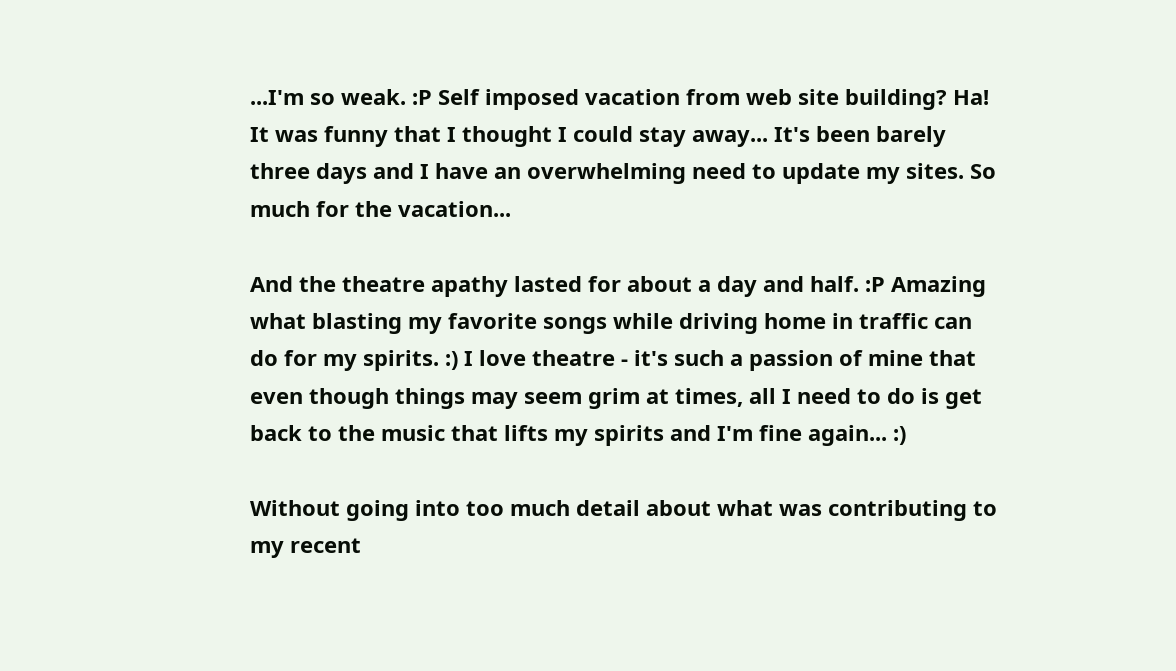...I'm so weak. :P Self imposed vacation from web site building? Ha! It was funny that I thought I could stay away... It's been barely three days and I have an overwhelming need to update my sites. So much for the vacation...

And the theatre apathy lasted for about a day and half. :P Amazing what blasting my favorite songs while driving home in traffic can do for my spirits. :) I love theatre - it's such a passion of mine that even though things may seem grim at times, all I need to do is get back to the music that lifts my spirits and I'm fine again... :)

Without going into too much detail about what was contributing to my recent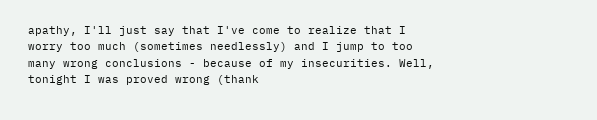apathy, I'll just say that I've come to realize that I worry too much (sometimes needlessly) and I jump to too many wrong conclusions - because of my insecurities. Well, tonight I was proved wrong (thank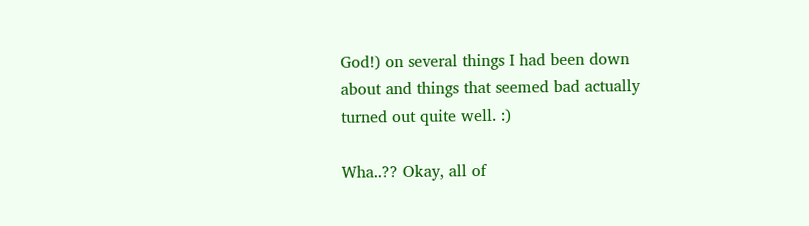God!) on several things I had been down about and things that seemed bad actually turned out quite well. :)

Wha..?? Okay, all of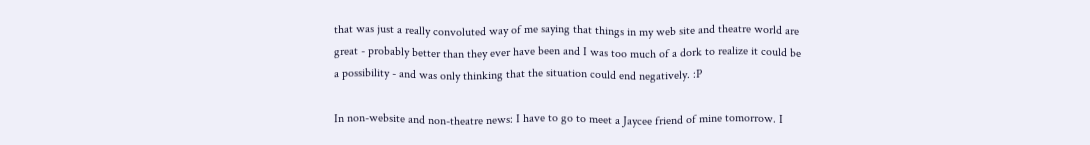that was just a really convoluted way of me saying that things in my web site and theatre world are great - probably better than they ever have been and I was too much of a dork to realize it could be a possibility - and was only thinking that the situation could end negatively. :P

In non-website and non-theatre news: I have to go to meet a Jaycee friend of mine tomorrow. I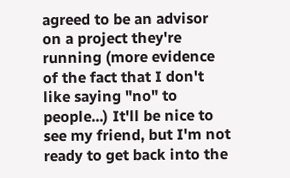agreed to be an advisor on a project they're running (more evidence of the fact that I don't like saying "no" to people...) It'll be nice to see my friend, but I'm not ready to get back into the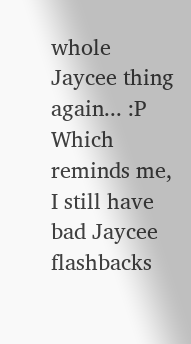whole Jaycee thing again... :P Which reminds me, I still have bad Jaycee flashbacks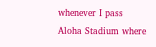whenever I pass Aloha Stadium where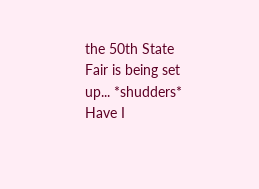the 50th State Fair is being set up... *shudders* Have I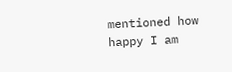mentioned how happy I am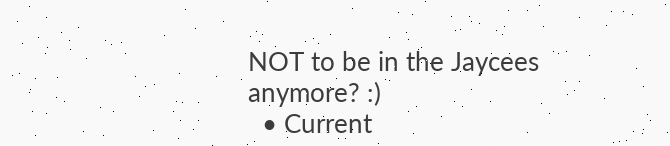NOT to be in the Jaycees anymore? :)
  • Current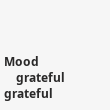Mood
    grateful grateful